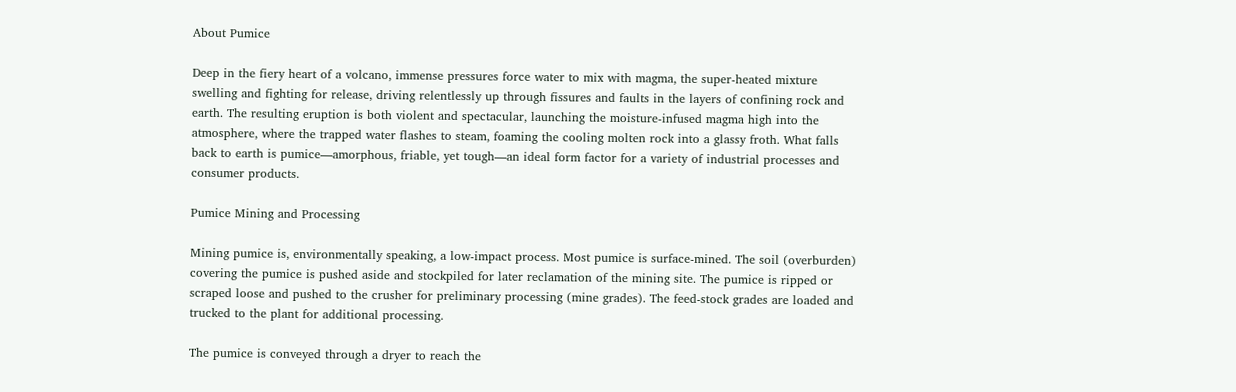About Pumice

Deep in the fiery heart of a volcano, immense pressures force water to mix with magma, the super-heated mixture swelling and fighting for release, driving relentlessly up through fissures and faults in the layers of confining rock and earth. The resulting eruption is both violent and spectacular, launching the moisture-infused magma high into the atmosphere, where the trapped water flashes to steam, foaming the cooling molten rock into a glassy froth. What falls back to earth is pumice—amorphous, friable, yet tough—an ideal form factor for a variety of industrial processes and consumer products.

Pumice Mining and Processing

Mining pumice is, environmentally speaking, a low-impact process. Most pumice is surface-mined. The soil (overburden) covering the pumice is pushed aside and stockpiled for later reclamation of the mining site. The pumice is ripped or scraped loose and pushed to the crusher for preliminary processing (mine grades). The feed-stock grades are loaded and trucked to the plant for additional processing.

The pumice is conveyed through a dryer to reach the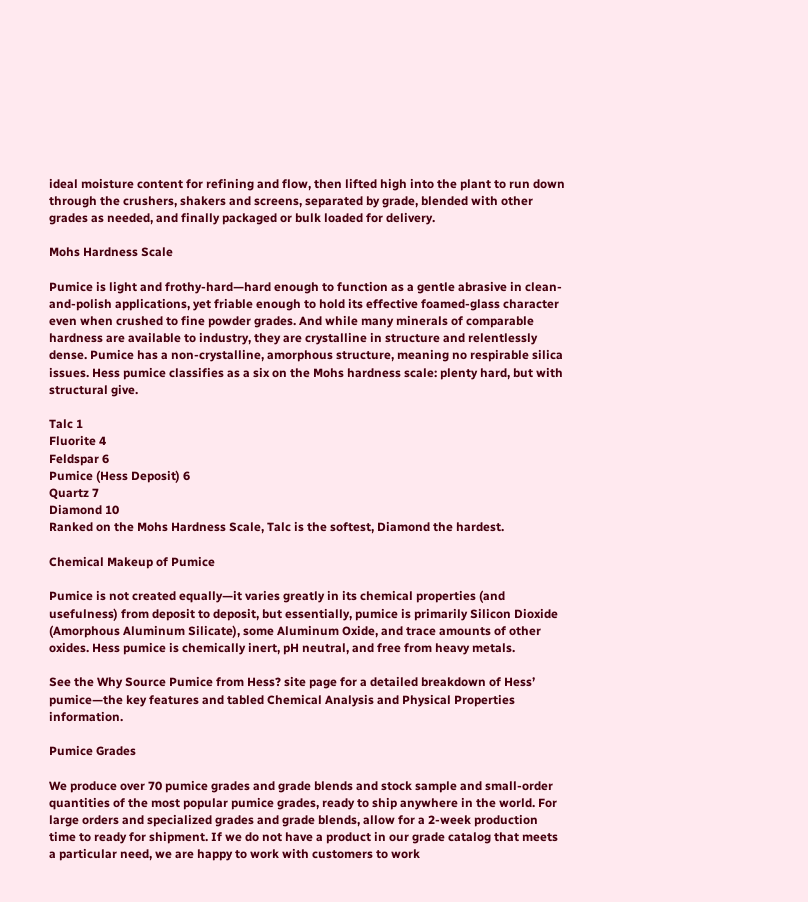ideal moisture content for refining and flow, then lifted high into the plant to run down through the crushers, shakers and screens, separated by grade, blended with other grades as needed, and finally packaged or bulk loaded for delivery.

Mohs Hardness Scale

Pumice is light and frothy-hard—hard enough to function as a gentle abrasive in clean-and-polish applications, yet friable enough to hold its effective foamed-glass character even when crushed to fine powder grades. And while many minerals of comparable hardness are available to industry, they are crystalline in structure and relentlessly dense. Pumice has a non-crystalline, amorphous structure, meaning no respirable silica issues. Hess pumice classifies as a six on the Mohs hardness scale: plenty hard, but with structural give.

Talc 1
Fluorite 4
Feldspar 6
Pumice (Hess Deposit) 6
Quartz 7
Diamond 10
Ranked on the Mohs Hardness Scale, Talc is the softest, Diamond the hardest.

Chemical Makeup of Pumice

Pumice is not created equally—it varies greatly in its chemical properties (and usefulness) from deposit to deposit, but essentially, pumice is primarily Silicon Dioxide (Amorphous Aluminum Silicate), some Aluminum Oxide, and trace amounts of other oxides. Hess pumice is chemically inert, pH neutral, and free from heavy metals.

See the Why Source Pumice from Hess? site page for a detailed breakdown of Hess’ pumice—the key features and tabled Chemical Analysis and Physical Properties information.

Pumice Grades

We produce over 70 pumice grades and grade blends and stock sample and small-order quantities of the most popular pumice grades, ready to ship anywhere in the world. For large orders and specialized grades and grade blends, allow for a 2-week production time to ready for shipment. If we do not have a product in our grade catalog that meets a particular need, we are happy to work with customers to work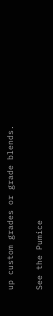up custom grades or grade blends.

See the Pumice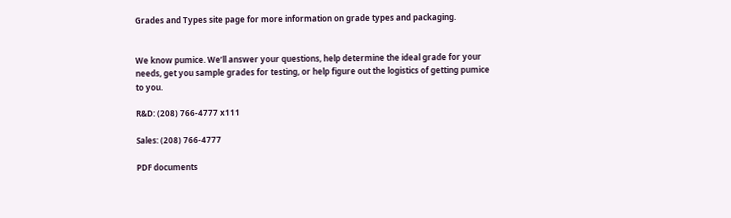Grades and Types site page for more information on grade types and packaging.


We know pumice. We’ll answer your questions, help determine the ideal grade for your needs, get you sample grades for testing, or help figure out the logistics of getting pumice to you.

R&D: (208) 766-4777 x111

Sales: (208) 766-4777

PDF documents